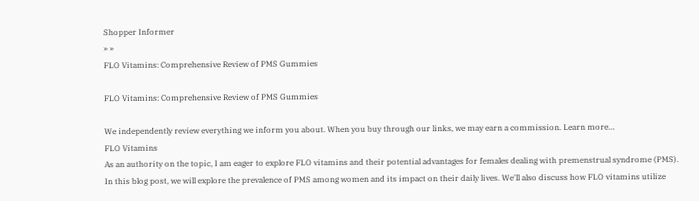Shopper Informer
» »
FLO Vitamins: Comprehensive Review of PMS Gummies

FLO Vitamins: Comprehensive Review of PMS Gummies

We independently review everything we inform you about. When you buy through our links, we may earn a commission. Learn more…
FLO Vitamins
As an authority on the topic, I am eager to explore FLO vitamins and their potential advantages for females dealing with premenstrual syndrome (PMS). In this blog post, we will explore the prevalence of PMS among women and its impact on their daily lives. We'll also discuss how FLO vitamins utilize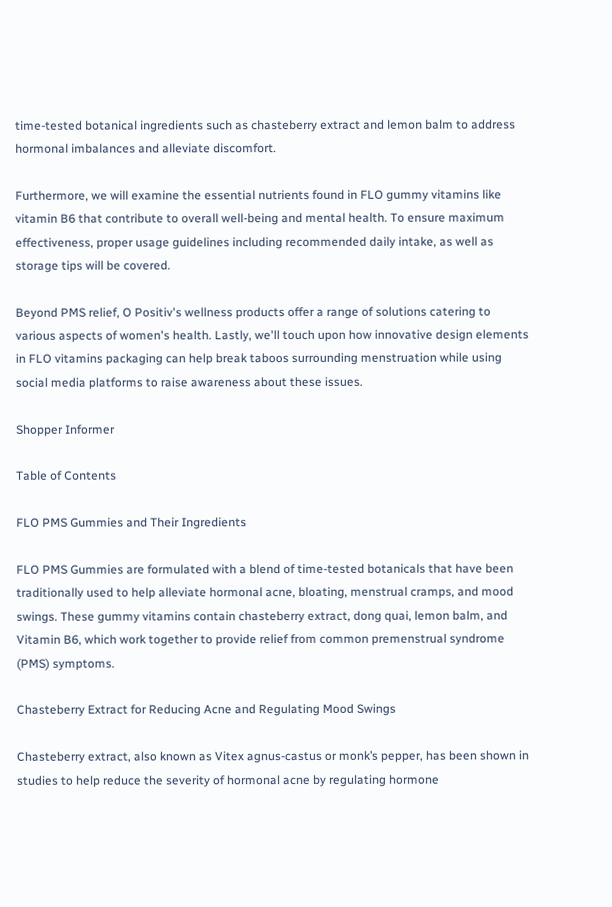time-tested botanical ingredients such as chasteberry extract and lemon balm to address hormonal imbalances and alleviate discomfort.

Furthermore, we will examine the essential nutrients found in FLO gummy vitamins like vitamin B6 that contribute to overall well-being and mental health. To ensure maximum effectiveness, proper usage guidelines including recommended daily intake, as well as storage tips will be covered.

Beyond PMS relief, O Positiv's wellness products offer a range of solutions catering to various aspects of women's health. Lastly, we'll touch upon how innovative design elements in FLO vitamins packaging can help break taboos surrounding menstruation while using social media platforms to raise awareness about these issues.

Shopper Informer

Table of Contents

FLO PMS Gummies and Their Ingredients

FLO PMS Gummies are formulated with a blend of time-tested botanicals that have been traditionally used to help alleviate hormonal acne, bloating, menstrual cramps, and mood swings. These gummy vitamins contain chasteberry extract, dong quai, lemon balm, and Vitamin B6, which work together to provide relief from common premenstrual syndrome (PMS) symptoms.

Chasteberry Extract for Reducing Acne and Regulating Mood Swings

Chasteberry extract, also known as Vitex agnus-castus or monk’s pepper, has been shown in studies to help reduce the severity of hormonal acne by regulating hormone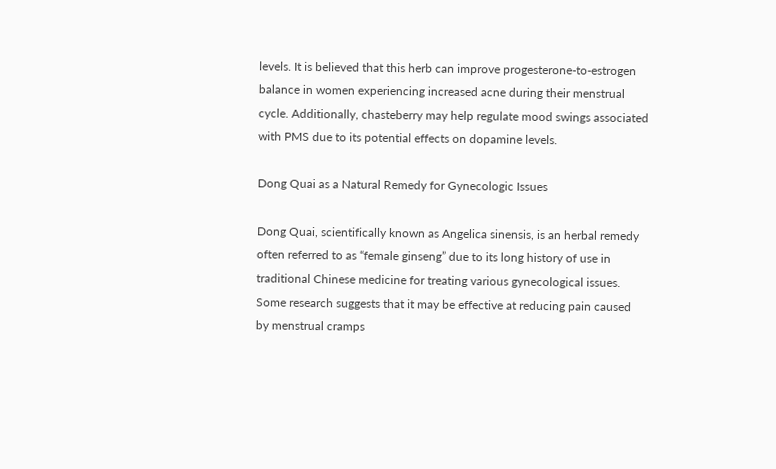levels. It is believed that this herb can improve progesterone-to-estrogen balance in women experiencing increased acne during their menstrual cycle. Additionally, chasteberry may help regulate mood swings associated with PMS due to its potential effects on dopamine levels.

Dong Quai as a Natural Remedy for Gynecologic Issues

Dong Quai, scientifically known as Angelica sinensis, is an herbal remedy often referred to as “female ginseng” due to its long history of use in traditional Chinese medicine for treating various gynecological issues. Some research suggests that it may be effective at reducing pain caused by menstrual cramps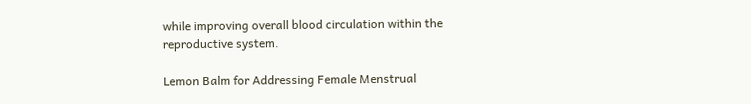while improving overall blood circulation within the reproductive system.

Lemon Balm for Addressing Female Menstrual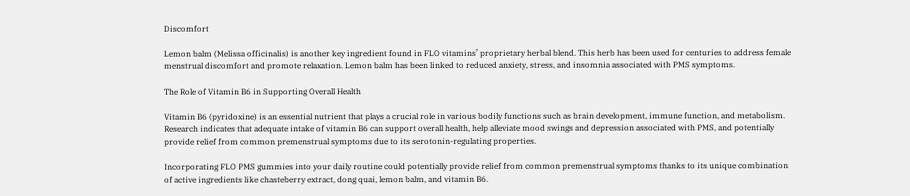Discomfort

Lemon balm (Melissa officinalis) is another key ingredient found in FLO vitamins’ proprietary herbal blend. This herb has been used for centuries to address female menstrual discomfort and promote relaxation. Lemon balm has been linked to reduced anxiety, stress, and insomnia associated with PMS symptoms.

The Role of Vitamin B6 in Supporting Overall Health

Vitamin B6 (pyridoxine) is an essential nutrient that plays a crucial role in various bodily functions such as brain development, immune function, and metabolism. Research indicates that adequate intake of vitamin B6 can support overall health, help alleviate mood swings and depression associated with PMS, and potentially provide relief from common premenstrual symptoms due to its serotonin-regulating properties.

Incorporating FLO PMS gummies into your daily routine could potentially provide relief from common premenstrual symptoms thanks to its unique combination of active ingredients like chasteberry extract, dong quai, lemon balm, and vitamin B6.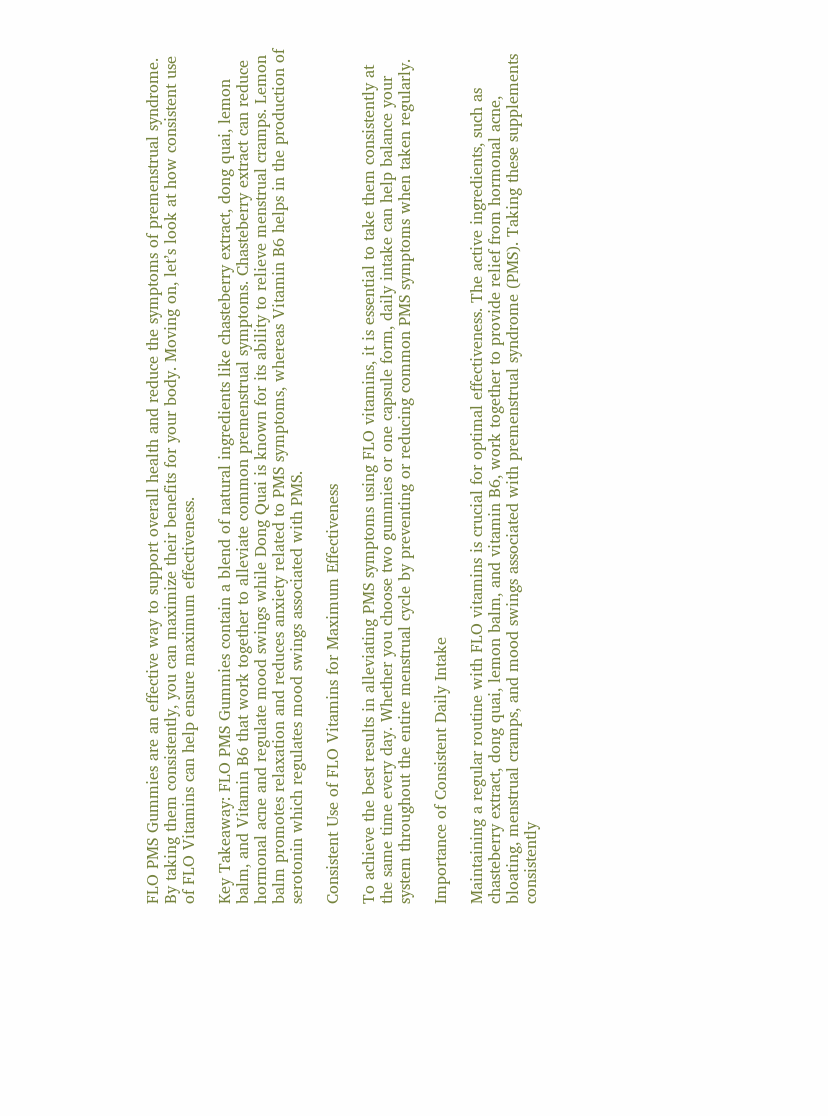FLO PMS Gummies are an effective way to support overall health and reduce the symptoms of premenstrual syndrome. By taking them consistently, you can maximize their benefits for your body. Moving on, let’s look at how consistent use of FLO Vitamins can help ensure maximum effectiveness.

Key Takeaway: FLO PMS Gummies contain a blend of natural ingredients like chasteberry extract, dong quai, lemon balm, and Vitamin B6 that work together to alleviate common premenstrual symptoms. Chasteberry extract can reduce hormonal acne and regulate mood swings while Dong Quai is known for its ability to relieve menstrual cramps. Lemon balm promotes relaxation and reduces anxiety related to PMS symptoms, whereas Vitamin B6 helps in the production of serotonin which regulates mood swings associated with PMS.

Consistent Use of FLO Vitamins for Maximum Effectiveness

To achieve the best results in alleviating PMS symptoms using FLO vitamins, it is essential to take them consistently at the same time every day. Whether you choose two gummies or one capsule form, daily intake can help balance your system throughout the entire menstrual cycle by preventing or reducing common PMS symptoms when taken regularly.

Importance of Consistent Daily Intake

Maintaining a regular routine with FLO vitamins is crucial for optimal effectiveness. The active ingredients, such as chasteberry extract, dong quai, lemon balm, and vitamin B6, work together to provide relief from hormonal acne, bloating, menstrual cramps, and mood swings associated with premenstrual syndrome (PMS). Taking these supplements consistently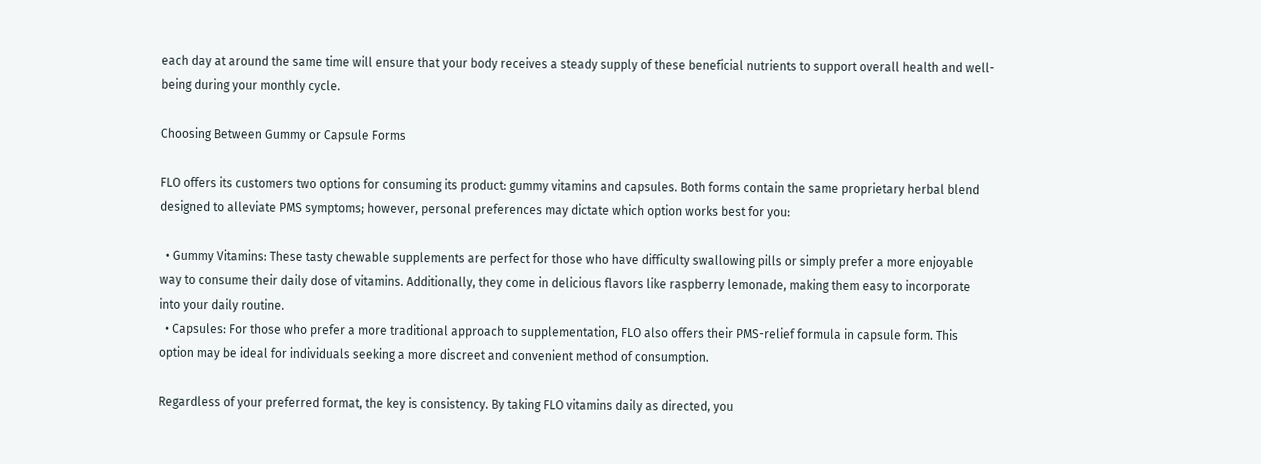each day at around the same time will ensure that your body receives a steady supply of these beneficial nutrients to support overall health and well-being during your monthly cycle.

Choosing Between Gummy or Capsule Forms

FLO offers its customers two options for consuming its product: gummy vitamins and capsules. Both forms contain the same proprietary herbal blend designed to alleviate PMS symptoms; however, personal preferences may dictate which option works best for you:

  • Gummy Vitamins: These tasty chewable supplements are perfect for those who have difficulty swallowing pills or simply prefer a more enjoyable way to consume their daily dose of vitamins. Additionally, they come in delicious flavors like raspberry lemonade, making them easy to incorporate into your daily routine.
  • Capsules: For those who prefer a more traditional approach to supplementation, FLO also offers their PMS-relief formula in capsule form. This option may be ideal for individuals seeking a more discreet and convenient method of consumption.

Regardless of your preferred format, the key is consistency. By taking FLO vitamins daily as directed, you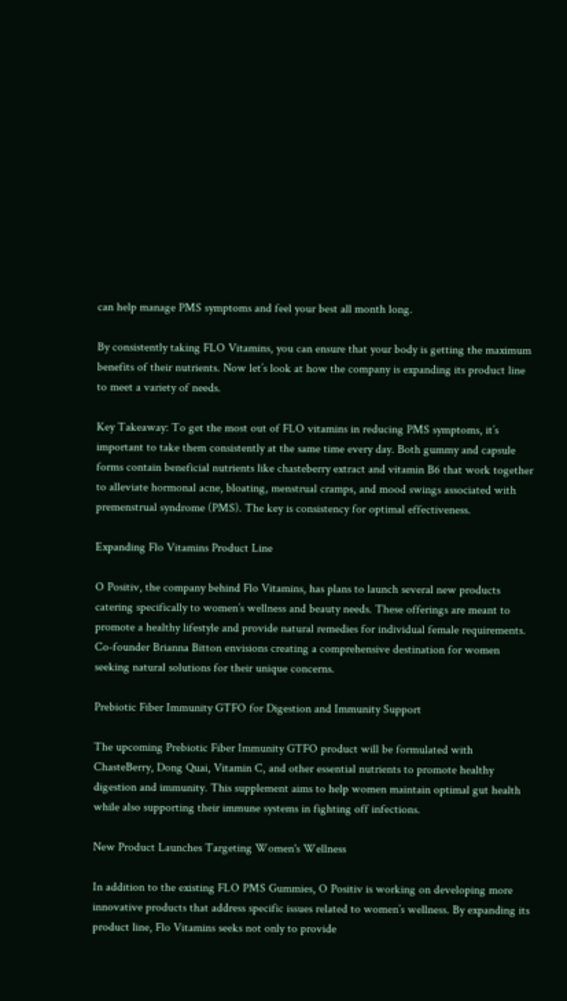can help manage PMS symptoms and feel your best all month long.

By consistently taking FLO Vitamins, you can ensure that your body is getting the maximum benefits of their nutrients. Now let’s look at how the company is expanding its product line to meet a variety of needs.

Key Takeaway: To get the most out of FLO vitamins in reducing PMS symptoms, it’s important to take them consistently at the same time every day. Both gummy and capsule forms contain beneficial nutrients like chasteberry extract and vitamin B6 that work together to alleviate hormonal acne, bloating, menstrual cramps, and mood swings associated with premenstrual syndrome (PMS). The key is consistency for optimal effectiveness.

Expanding Flo Vitamins Product Line

O Positiv, the company behind Flo Vitamins, has plans to launch several new products catering specifically to women’s wellness and beauty needs. These offerings are meant to promote a healthy lifestyle and provide natural remedies for individual female requirements. Co-founder Brianna Bitton envisions creating a comprehensive destination for women seeking natural solutions for their unique concerns.

Prebiotic Fiber Immunity GTFO for Digestion and Immunity Support

The upcoming Prebiotic Fiber Immunity GTFO product will be formulated with ChasteBerry, Dong Quai, Vitamin C, and other essential nutrients to promote healthy digestion and immunity. This supplement aims to help women maintain optimal gut health while also supporting their immune systems in fighting off infections.

New Product Launches Targeting Women's Wellness

In addition to the existing FLO PMS Gummies, O Positiv is working on developing more innovative products that address specific issues related to women’s wellness. By expanding its product line, Flo Vitamins seeks not only to provide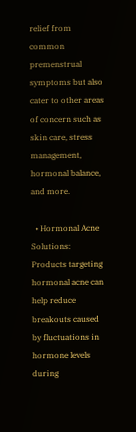relief from common premenstrual symptoms but also cater to other areas of concern such as skin care, stress management, hormonal balance, and more.

  • Hormonal Acne Solutions: Products targeting hormonal acne can help reduce breakouts caused by fluctuations in hormone levels during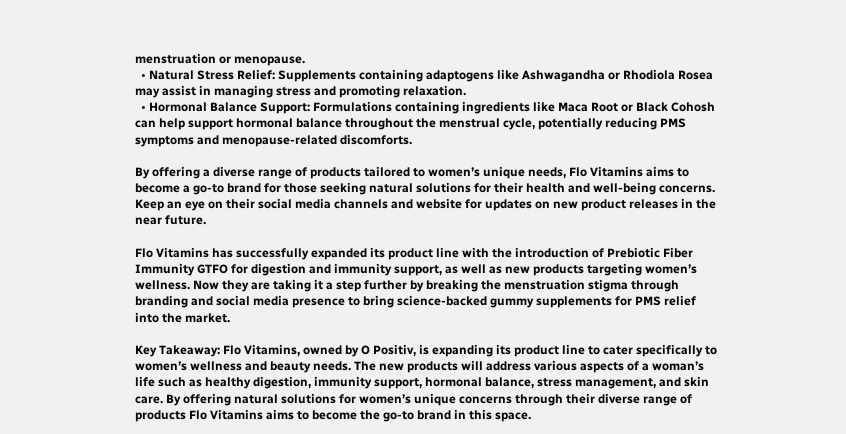menstruation or menopause.
  • Natural Stress Relief: Supplements containing adaptogens like Ashwagandha or Rhodiola Rosea may assist in managing stress and promoting relaxation.
  • Hormonal Balance Support: Formulations containing ingredients like Maca Root or Black Cohosh can help support hormonal balance throughout the menstrual cycle, potentially reducing PMS symptoms and menopause-related discomforts.

By offering a diverse range of products tailored to women’s unique needs, Flo Vitamins aims to become a go-to brand for those seeking natural solutions for their health and well-being concerns. Keep an eye on their social media channels and website for updates on new product releases in the near future.

Flo Vitamins has successfully expanded its product line with the introduction of Prebiotic Fiber Immunity GTFO for digestion and immunity support, as well as new products targeting women’s wellness. Now they are taking it a step further by breaking the menstruation stigma through branding and social media presence to bring science-backed gummy supplements for PMS relief into the market.

Key Takeaway: Flo Vitamins, owned by O Positiv, is expanding its product line to cater specifically to women’s wellness and beauty needs. The new products will address various aspects of a woman’s life such as healthy digestion, immunity support, hormonal balance, stress management, and skin care. By offering natural solutions for women’s unique concerns through their diverse range of products Flo Vitamins aims to become the go-to brand in this space.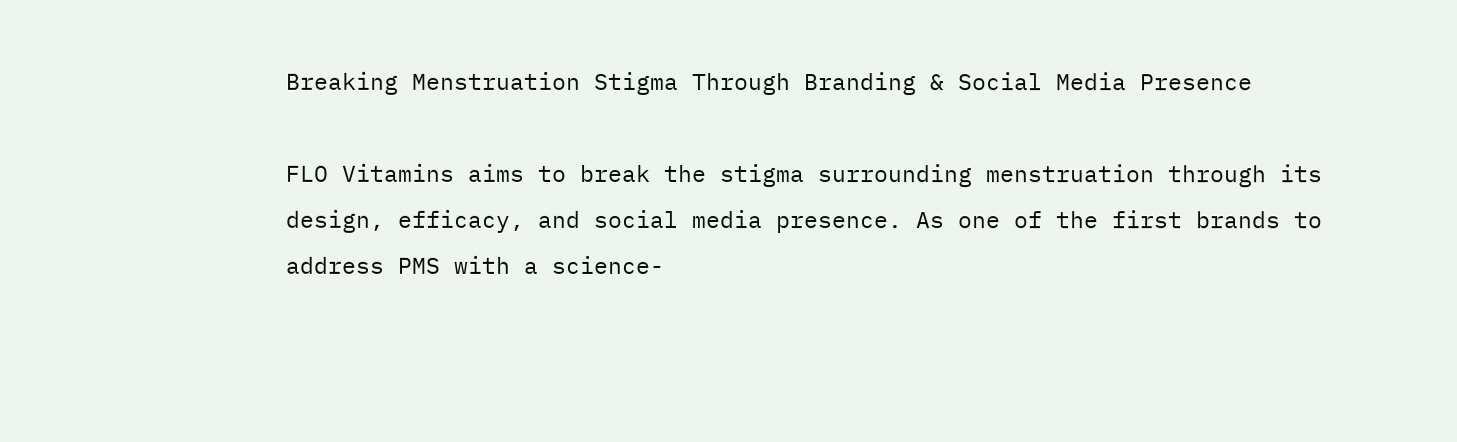Breaking Menstruation Stigma Through Branding & Social Media Presence

FLO Vitamins aims to break the stigma surrounding menstruation through its design, efficacy, and social media presence. As one of the first brands to address PMS with a science-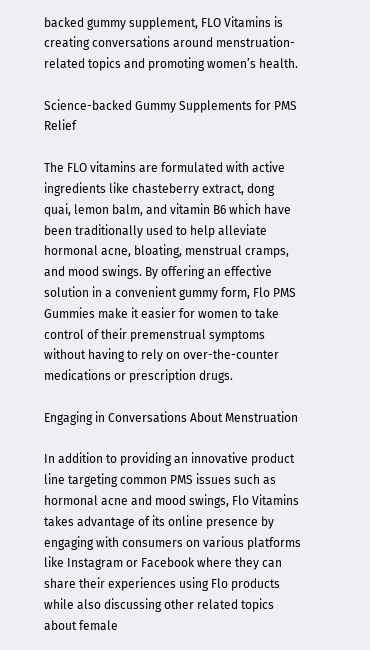backed gummy supplement, FLO Vitamins is creating conversations around menstruation-related topics and promoting women’s health.

Science-backed Gummy Supplements for PMS Relief

The FLO vitamins are formulated with active ingredients like chasteberry extract, dong quai, lemon balm, and vitamin B6 which have been traditionally used to help alleviate hormonal acne, bloating, menstrual cramps, and mood swings. By offering an effective solution in a convenient gummy form, Flo PMS Gummies make it easier for women to take control of their premenstrual symptoms without having to rely on over-the-counter medications or prescription drugs.

Engaging in Conversations About Menstruation

In addition to providing an innovative product line targeting common PMS issues such as hormonal acne and mood swings, Flo Vitamins takes advantage of its online presence by engaging with consumers on various platforms like Instagram or Facebook where they can share their experiences using Flo products while also discussing other related topics about female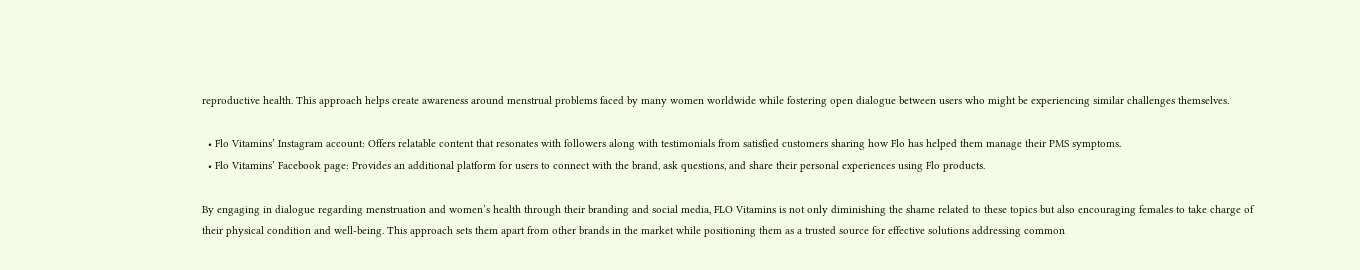reproductive health. This approach helps create awareness around menstrual problems faced by many women worldwide while fostering open dialogue between users who might be experiencing similar challenges themselves.

  • Flo Vitamins’ Instagram account: Offers relatable content that resonates with followers along with testimonials from satisfied customers sharing how Flo has helped them manage their PMS symptoms.
  • Flo Vitamins’ Facebook page: Provides an additional platform for users to connect with the brand, ask questions, and share their personal experiences using Flo products.

By engaging in dialogue regarding menstruation and women’s health through their branding and social media, FLO Vitamins is not only diminishing the shame related to these topics but also encouraging females to take charge of their physical condition and well-being. This approach sets them apart from other brands in the market while positioning them as a trusted source for effective solutions addressing common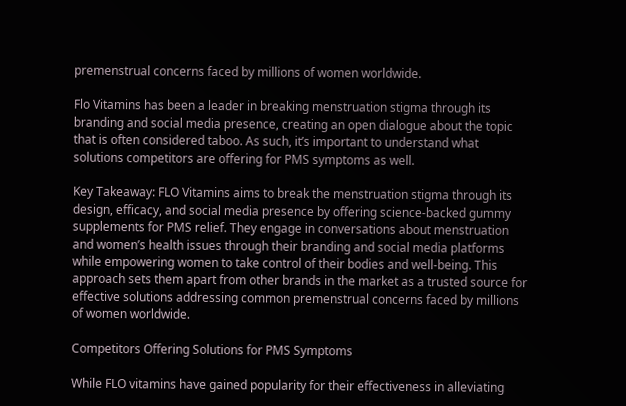premenstrual concerns faced by millions of women worldwide.

Flo Vitamins has been a leader in breaking menstruation stigma through its branding and social media presence, creating an open dialogue about the topic that is often considered taboo. As such, it’s important to understand what solutions competitors are offering for PMS symptoms as well.

Key Takeaway: FLO Vitamins aims to break the menstruation stigma through its design, efficacy, and social media presence by offering science-backed gummy supplements for PMS relief. They engage in conversations about menstruation and women’s health issues through their branding and social media platforms while empowering women to take control of their bodies and well-being. This approach sets them apart from other brands in the market as a trusted source for effective solutions addressing common premenstrual concerns faced by millions of women worldwide.

Competitors Offering Solutions for PMS Symptoms

While FLO vitamins have gained popularity for their effectiveness in alleviating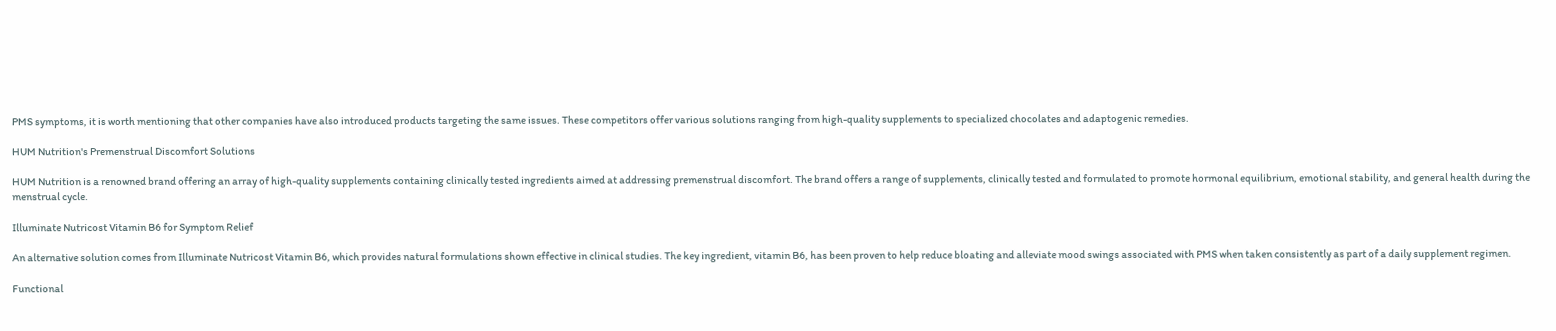PMS symptoms, it is worth mentioning that other companies have also introduced products targeting the same issues. These competitors offer various solutions ranging from high-quality supplements to specialized chocolates and adaptogenic remedies.

HUM Nutrition's Premenstrual Discomfort Solutions

HUM Nutrition is a renowned brand offering an array of high-quality supplements containing clinically tested ingredients aimed at addressing premenstrual discomfort. The brand offers a range of supplements, clinically tested and formulated to promote hormonal equilibrium, emotional stability, and general health during the menstrual cycle.

Illuminate Nutricost Vitamin B6 for Symptom Relief

An alternative solution comes from Illuminate Nutricost Vitamin B6, which provides natural formulations shown effective in clinical studies. The key ingredient, vitamin B6, has been proven to help reduce bloating and alleviate mood swings associated with PMS when taken consistently as part of a daily supplement regimen.

Functional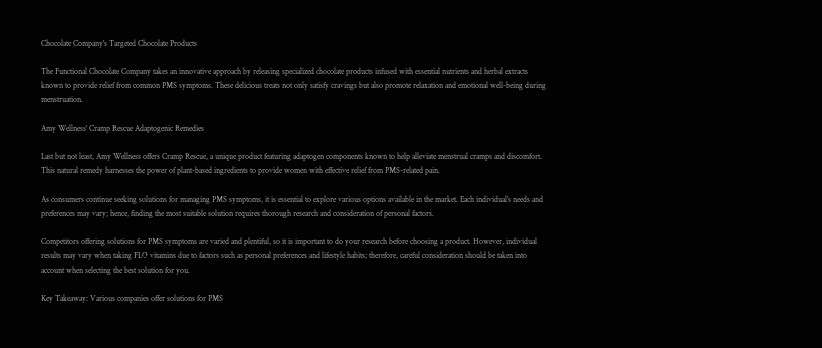Chocolate Company's Targeted Chocolate Products

The Functional Chocolate Company takes an innovative approach by releasing specialized chocolate products infused with essential nutrients and herbal extracts known to provide relief from common PMS symptoms. These delicious treats not only satisfy cravings but also promote relaxation and emotional well-being during menstruation.

Amy Wellness' Cramp Rescue Adaptogenic Remedies

Last but not least, Amy Wellness offers Cramp Rescue, a unique product featuring adaptogen components known to help alleviate menstrual cramps and discomfort. This natural remedy harnesses the power of plant-based ingredients to provide women with effective relief from PMS-related pain.

As consumers continue seeking solutions for managing PMS symptoms, it is essential to explore various options available in the market. Each individual’s needs and preferences may vary; hence, finding the most suitable solution requires thorough research and consideration of personal factors.

Competitors offering solutions for PMS symptoms are varied and plentiful, so it is important to do your research before choosing a product. However, individual results may vary when taking FLO vitamins due to factors such as personal preferences and lifestyle habits; therefore, careful consideration should be taken into account when selecting the best solution for you.

Key Takeaway: Various companies offer solutions for PMS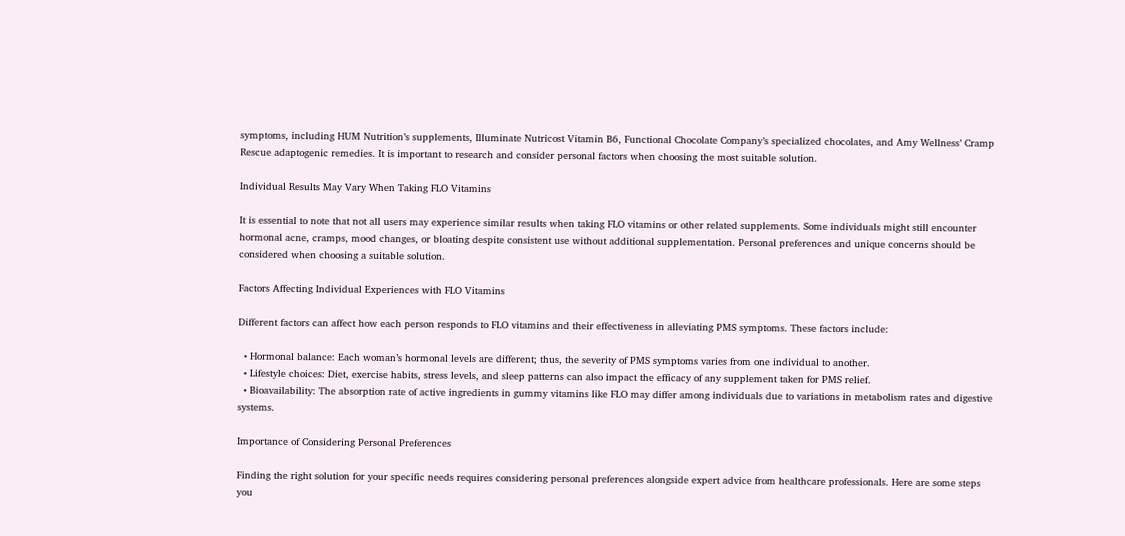symptoms, including HUM Nutrition’s supplements, Illuminate Nutricost Vitamin B6, Functional Chocolate Company’s specialized chocolates, and Amy Wellness’ Cramp Rescue adaptogenic remedies. It is important to research and consider personal factors when choosing the most suitable solution.

Individual Results May Vary When Taking FLO Vitamins

It is essential to note that not all users may experience similar results when taking FLO vitamins or other related supplements. Some individuals might still encounter hormonal acne, cramps, mood changes, or bloating despite consistent use without additional supplementation. Personal preferences and unique concerns should be considered when choosing a suitable solution.

Factors Affecting Individual Experiences with FLO Vitamins

Different factors can affect how each person responds to FLO vitamins and their effectiveness in alleviating PMS symptoms. These factors include:

  • Hormonal balance: Each woman’s hormonal levels are different; thus, the severity of PMS symptoms varies from one individual to another.
  • Lifestyle choices: Diet, exercise habits, stress levels, and sleep patterns can also impact the efficacy of any supplement taken for PMS relief.
  • Bioavailability: The absorption rate of active ingredients in gummy vitamins like FLO may differ among individuals due to variations in metabolism rates and digestive systems.

Importance of Considering Personal Preferences

Finding the right solution for your specific needs requires considering personal preferences alongside expert advice from healthcare professionals. Here are some steps you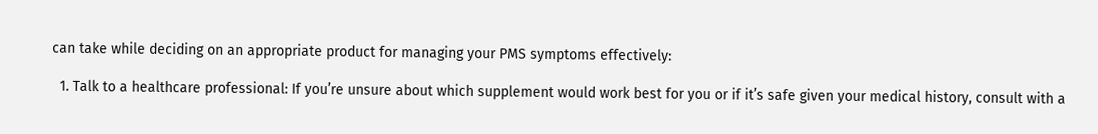can take while deciding on an appropriate product for managing your PMS symptoms effectively:

  1. Talk to a healthcare professional: If you’re unsure about which supplement would work best for you or if it’s safe given your medical history, consult with a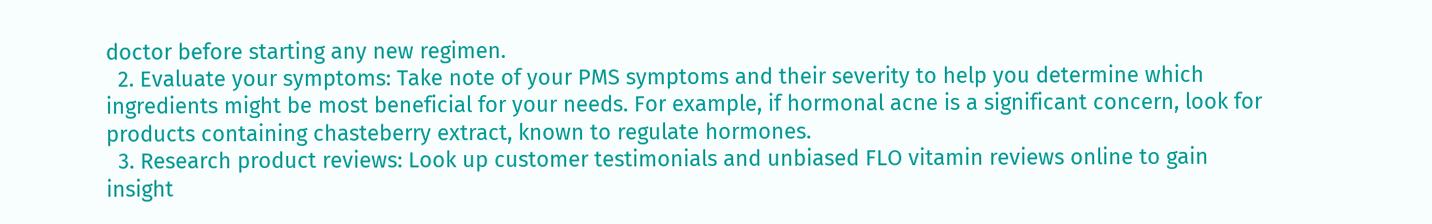doctor before starting any new regimen.
  2. Evaluate your symptoms: Take note of your PMS symptoms and their severity to help you determine which ingredients might be most beneficial for your needs. For example, if hormonal acne is a significant concern, look for products containing chasteberry extract, known to regulate hormones.
  3. Research product reviews: Look up customer testimonials and unbiased FLO vitamin reviews online to gain insight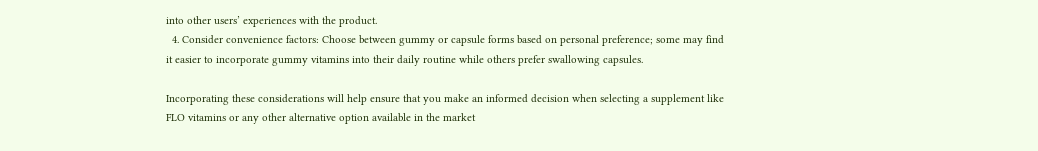into other users’ experiences with the product.
  4. Consider convenience factors: Choose between gummy or capsule forms based on personal preference; some may find it easier to incorporate gummy vitamins into their daily routine while others prefer swallowing capsules.

Incorporating these considerations will help ensure that you make an informed decision when selecting a supplement like FLO vitamins or any other alternative option available in the market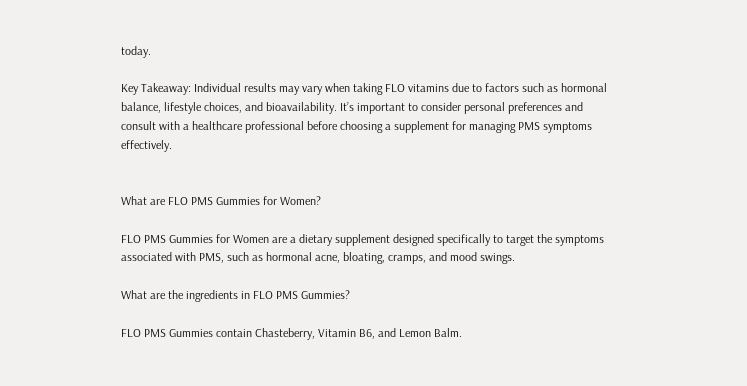today.

Key Takeaway: Individual results may vary when taking FLO vitamins due to factors such as hormonal balance, lifestyle choices, and bioavailability. It’s important to consider personal preferences and consult with a healthcare professional before choosing a supplement for managing PMS symptoms effectively.


What are FLO PMS Gummies for Women?

FLO PMS Gummies for Women are a dietary supplement designed specifically to target the symptoms associated with PMS, such as hormonal acne, bloating, cramps, and mood swings.

What are the ingredients in FLO PMS Gummies?

FLO PMS Gummies contain Chasteberry, Vitamin B6, and Lemon Balm.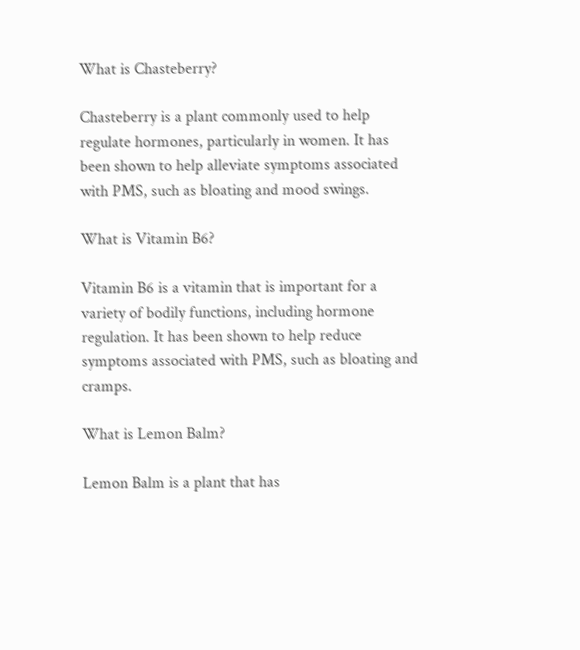What is Chasteberry?

Chasteberry is a plant commonly used to help regulate hormones, particularly in women. It has been shown to help alleviate symptoms associated with PMS, such as bloating and mood swings.

What is Vitamin B6?

Vitamin B6 is a vitamin that is important for a variety of bodily functions, including hormone regulation. It has been shown to help reduce symptoms associated with PMS, such as bloating and cramps.

What is Lemon Balm?

Lemon Balm is a plant that has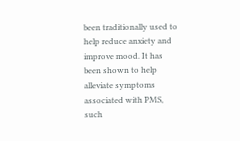been traditionally used to help reduce anxiety and improve mood. It has been shown to help alleviate symptoms associated with PMS, such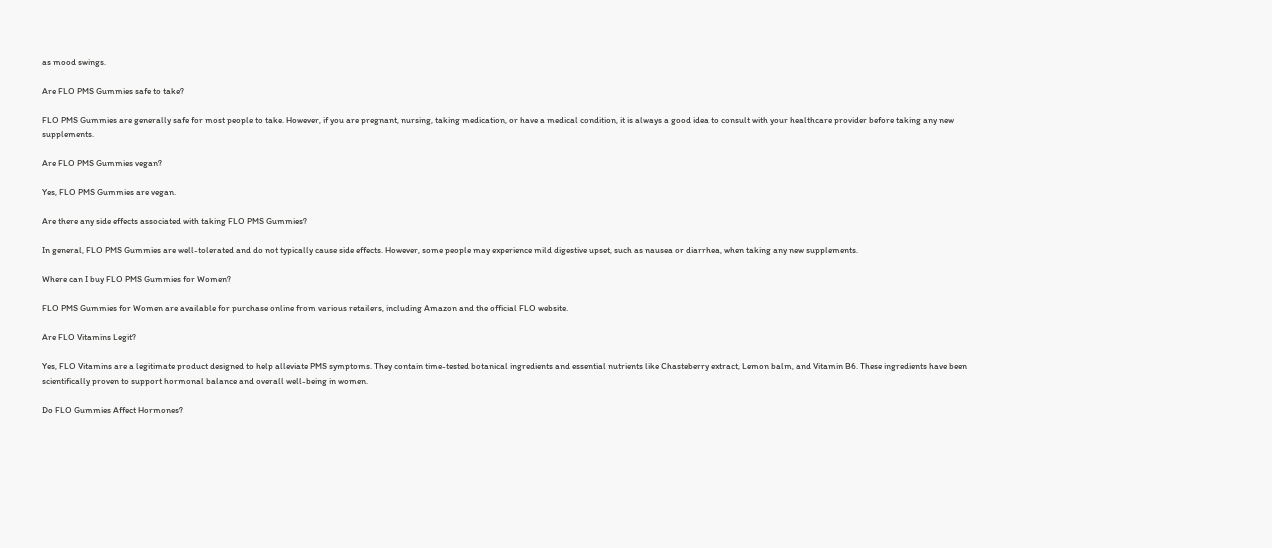as mood swings.

Are FLO PMS Gummies safe to take?

FLO PMS Gummies are generally safe for most people to take. However, if you are pregnant, nursing, taking medication, or have a medical condition, it is always a good idea to consult with your healthcare provider before taking any new supplements.

Are FLO PMS Gummies vegan?

Yes, FLO PMS Gummies are vegan.

Are there any side effects associated with taking FLO PMS Gummies?

In general, FLO PMS Gummies are well-tolerated and do not typically cause side effects. However, some people may experience mild digestive upset, such as nausea or diarrhea, when taking any new supplements.

Where can I buy FLO PMS Gummies for Women?

FLO PMS Gummies for Women are available for purchase online from various retailers, including Amazon and the official FLO website.

Are FLO Vitamins Legit?

Yes, FLO Vitamins are a legitimate product designed to help alleviate PMS symptoms. They contain time-tested botanical ingredients and essential nutrients like Chasteberry extract, Lemon balm, and Vitamin B6. These ingredients have been scientifically proven to support hormonal balance and overall well-being in women.

Do FLO Gummies Affect Hormones?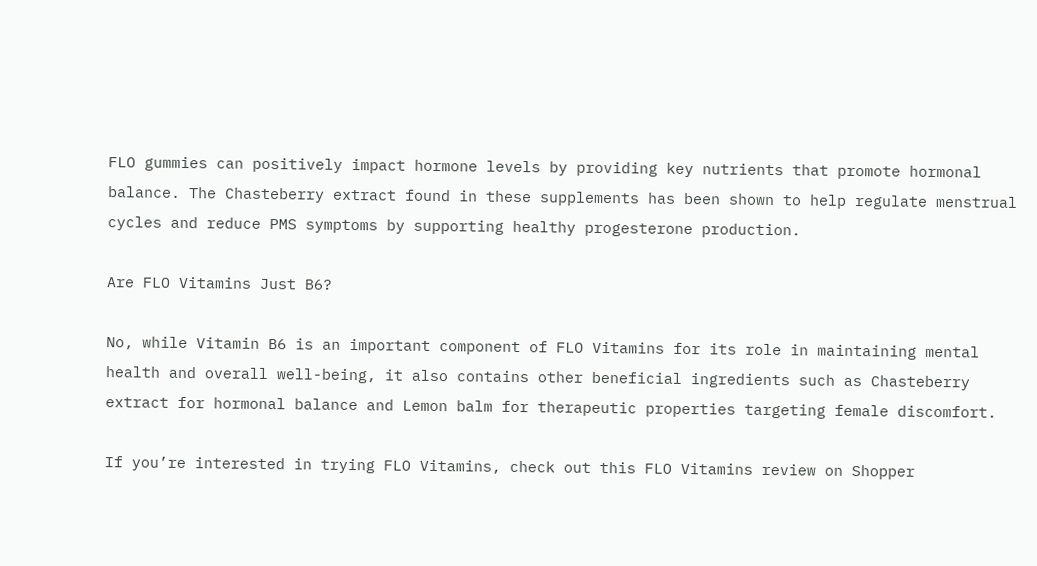FLO gummies can positively impact hormone levels by providing key nutrients that promote hormonal balance. The Chasteberry extract found in these supplements has been shown to help regulate menstrual cycles and reduce PMS symptoms by supporting healthy progesterone production.

Are FLO Vitamins Just B6?

No, while Vitamin B6 is an important component of FLO Vitamins for its role in maintaining mental health and overall well-being, it also contains other beneficial ingredients such as Chasteberry extract for hormonal balance and Lemon balm for therapeutic properties targeting female discomfort.

If you’re interested in trying FLO Vitamins, check out this FLO Vitamins review on Shopper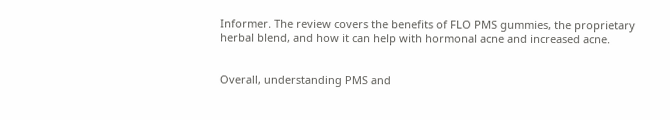Informer. The review covers the benefits of FLO PMS gummies, the proprietary herbal blend, and how it can help with hormonal acne and increased acne.


Overall, understanding PMS and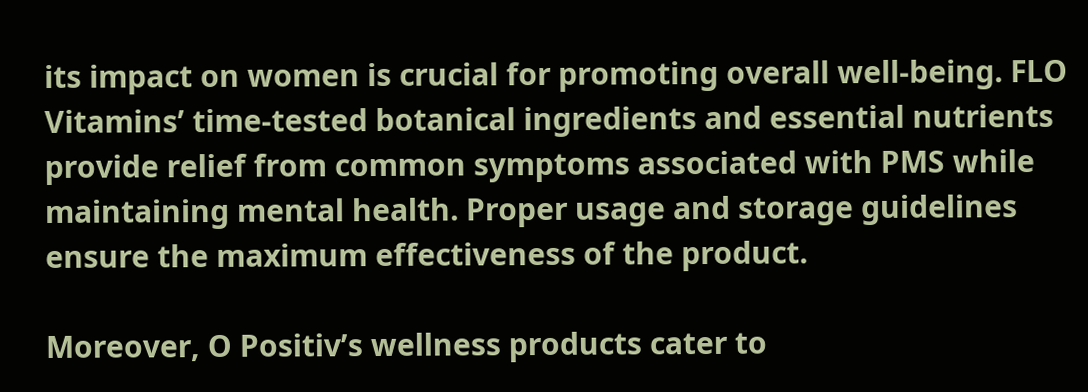its impact on women is crucial for promoting overall well-being. FLO Vitamins’ time-tested botanical ingredients and essential nutrients provide relief from common symptoms associated with PMS while maintaining mental health. Proper usage and storage guidelines ensure the maximum effectiveness of the product.

Moreover, O Positiv’s wellness products cater to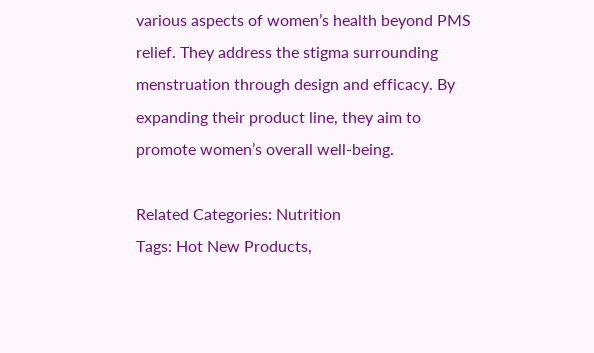various aspects of women’s health beyond PMS relief. They address the stigma surrounding menstruation through design and efficacy. By expanding their product line, they aim to promote women’s overall well-being.

Related Categories: Nutrition
Tags: Hot New Products,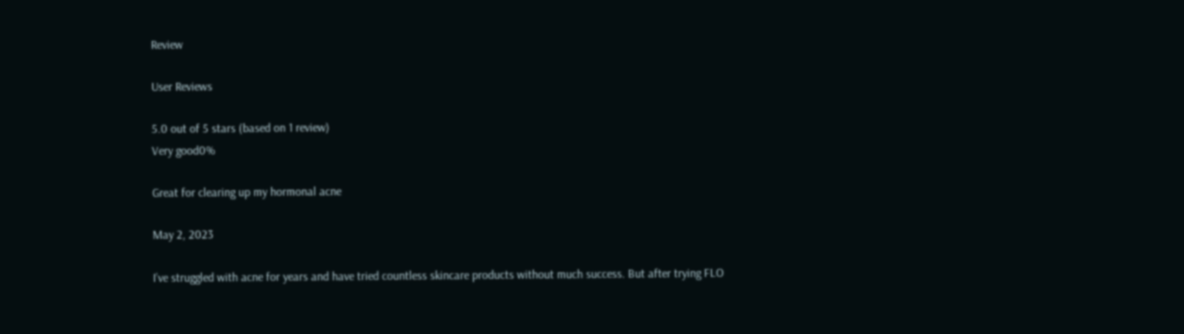Review

User Reviews

5.0 out of 5 stars (based on 1 review)
Very good0%

Great for clearing up my hormonal acne

May 2, 2023

I’ve struggled with acne for years and have tried countless skincare products without much success. But after trying FLO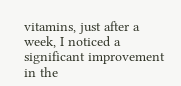vitamins, just after a week, I noticed a significant improvement in the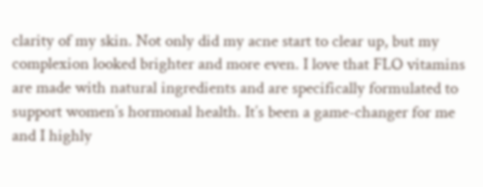clarity of my skin. Not only did my acne start to clear up, but my complexion looked brighter and more even. I love that FLO vitamins are made with natural ingredients and are specifically formulated to support women’s hormonal health. It’s been a game-changer for me and I highly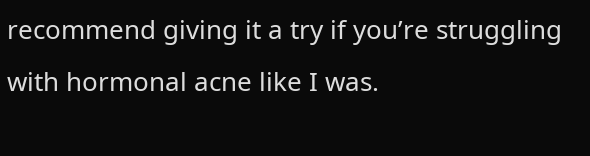recommend giving it a try if you’re struggling with hormonal acne like I was.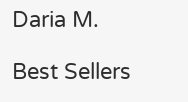Daria M.

Best Sellers